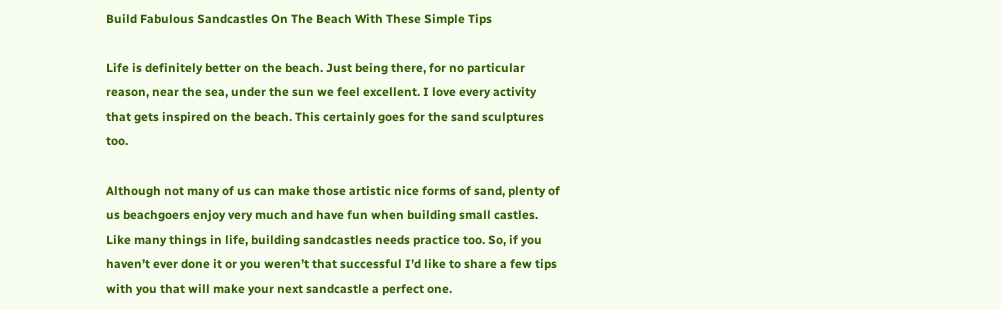Build Fabulous Sandcastles On The Beach With These Simple Tips

Life is definitely better on the beach. Just being there, for no particular reason, near the sea, under the sun we feel excellent. I love every activity that gets inspired on the beach. This certainly goes for the sand sculptures too.

Although not many of us can make those artistic nice forms of sand, plenty of us beachgoers enjoy very much and have fun when building small castles. Like many things in life, building sandcastles needs practice too. So, if you haven’t ever done it or you weren’t that successful I’d like to share a few tips with you that will make your next sandcastle a perfect one.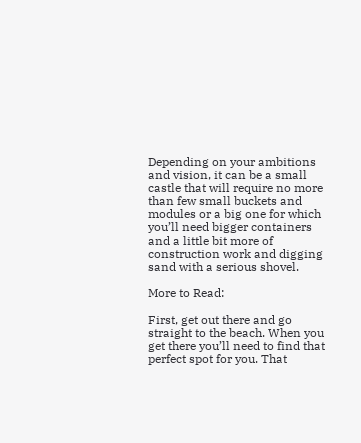Depending on your ambitions and vision, it can be a small castle that will require no more than few small buckets and modules or a big one for which you’ll need bigger containers and a little bit more of construction work and digging sand with a serious shovel.

More to Read:

First, get out there and go straight to the beach. When you get there you’ll need to find that perfect spot for you. That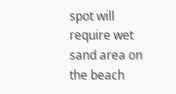spot will require wet sand area on the beach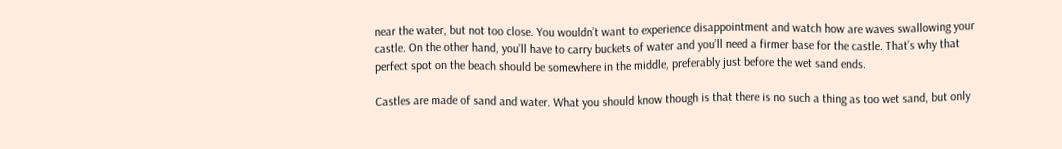near the water, but not too close. You wouldn’t want to experience disappointment and watch how are waves swallowing your castle. On the other hand, you’ll have to carry buckets of water and you’ll need a firmer base for the castle. That’s why that perfect spot on the beach should be somewhere in the middle, preferably just before the wet sand ends.

Castles are made of sand and water. What you should know though is that there is no such a thing as too wet sand, but only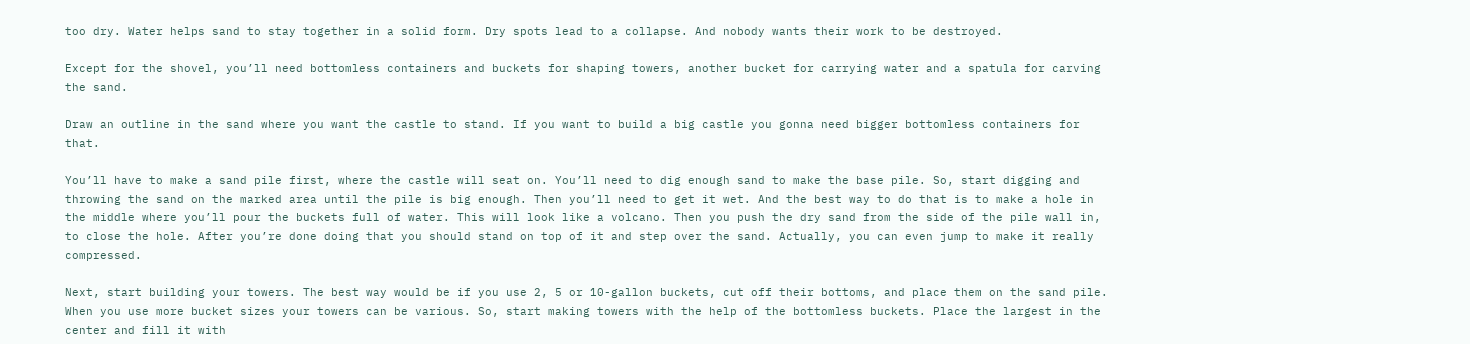too dry. Water helps sand to stay together in a solid form. Dry spots lead to a collapse. And nobody wants their work to be destroyed.

Except for the shovel, you’ll need bottomless containers and buckets for shaping towers, another bucket for carrying water and a spatula for carving the sand.

Draw an outline in the sand where you want the castle to stand. If you want to build a big castle you gonna need bigger bottomless containers for that.

You’ll have to make a sand pile first, where the castle will seat on. You’ll need to dig enough sand to make the base pile. So, start digging and throwing the sand on the marked area until the pile is big enough. Then you’ll need to get it wet. And the best way to do that is to make a hole in the middle where you’ll pour the buckets full of water. This will look like a volcano. Then you push the dry sand from the side of the pile wall in, to close the hole. After you’re done doing that you should stand on top of it and step over the sand. Actually, you can even jump to make it really compressed.

Next, start building your towers. The best way would be if you use 2, 5 or 10-gallon buckets, cut off their bottoms, and place them on the sand pile. When you use more bucket sizes your towers can be various. So, start making towers with the help of the bottomless buckets. Place the largest in the center and fill it with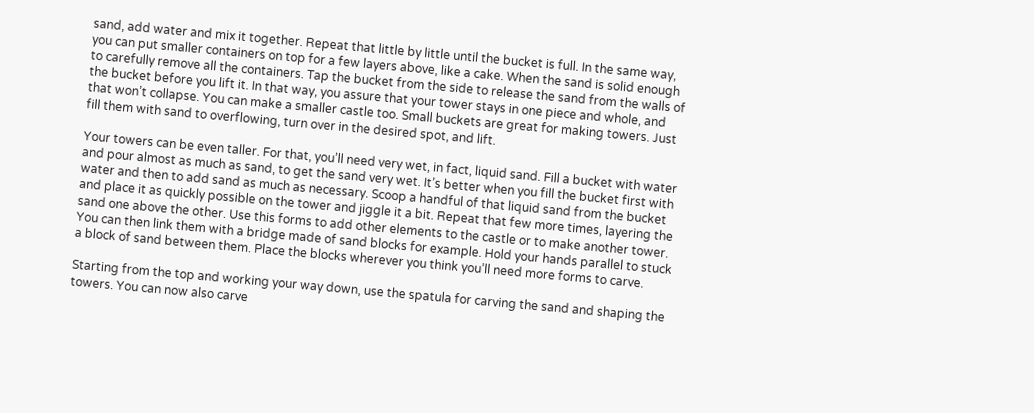sand, add water and mix it together. Repeat that little by little until the bucket is full. In the same way, you can put smaller containers on top for a few layers above, like a cake. When the sand is solid enough to carefully remove all the containers. Tap the bucket from the side to release the sand from the walls of the bucket before you lift it. In that way, you assure that your tower stays in one piece and whole, and that won’t collapse. You can make a smaller castle too. Small buckets are great for making towers. Just fill them with sand to overflowing, turn over in the desired spot, and lift.

Your towers can be even taller. For that, you’ll need very wet, in fact, liquid sand. Fill a bucket with water and pour almost as much as sand, to get the sand very wet. It’s better when you fill the bucket first with water and then to add sand as much as necessary. Scoop a handful of that liquid sand from the bucket and place it as quickly possible on the tower and jiggle it a bit. Repeat that few more times, layering the sand one above the other. Use this forms to add other elements to the castle or to make another tower. You can then link them with a bridge made of sand blocks for example. Hold your hands parallel to stuck a block of sand between them. Place the blocks wherever you think you’ll need more forms to carve.

Starting from the top and working your way down, use the spatula for carving the sand and shaping the towers. You can now also carve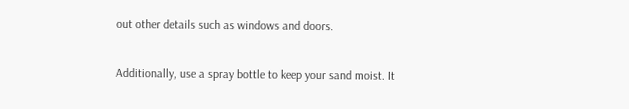out other details such as windows and doors.

Additionally, use a spray bottle to keep your sand moist. It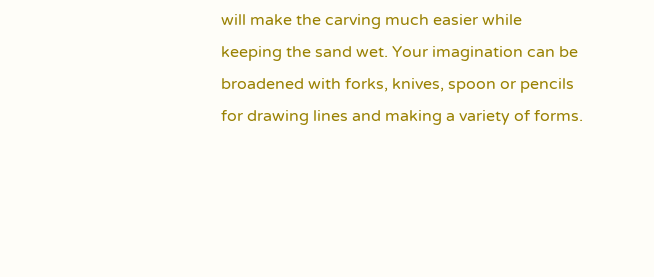will make the carving much easier while keeping the sand wet. Your imagination can be broadened with forks, knives, spoon or pencils for drawing lines and making a variety of forms.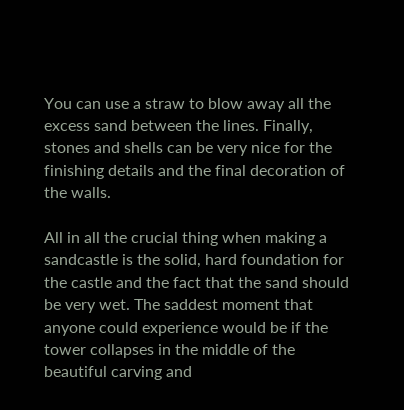You can use a straw to blow away all the excess sand between the lines. Finally, stones and shells can be very nice for the finishing details and the final decoration of the walls.

All in all the crucial thing when making a sandcastle is the solid, hard foundation for the castle and the fact that the sand should be very wet. The saddest moment that anyone could experience would be if the tower collapses in the middle of the beautiful carving and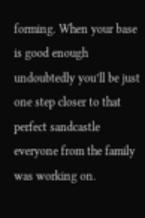forming. When your base is good enough undoubtedly you’ll be just one step closer to that perfect sandcastle everyone from the family was working on.